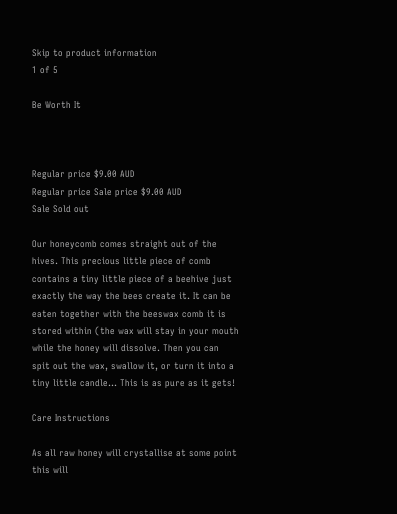Skip to product information
1 of 5

Be Worth It



Regular price $9.00 AUD
Regular price Sale price $9.00 AUD
Sale Sold out

Our honeycomb comes straight out of the hives. This precious little piece of comb contains a tiny little piece of a beehive just exactly the way the bees create it. It can be eaten together with the beeswax comb it is stored within (the wax will stay in your mouth while the honey will dissolve. Then you can spit out the wax, swallow it, or turn it into a tiny little candle… This is as pure as it gets!

Care Instructions

As all raw honey will crystallise at some point this will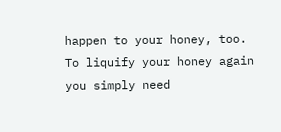happen to your honey, too. To liquify your honey again you simply need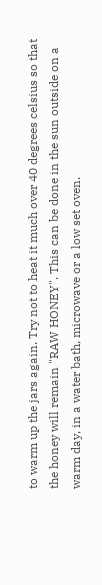to warm up the jars again. Try not to heat it much over 40 degrees celsius so that the honey will remain "RAW HONEY". This can be done in the sun outside on a warm day, in a water bath, microwave or a low set oven.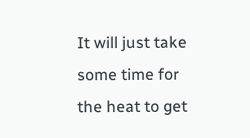It will just take some time for the heat to get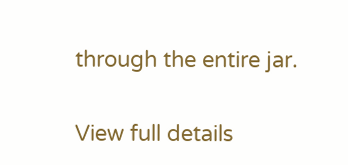through the entire jar.

View full details